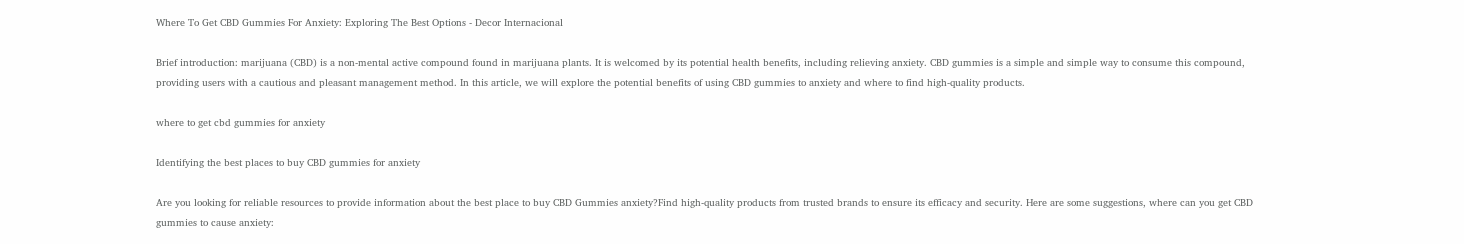Where To Get CBD Gummies For Anxiety: Exploring The Best Options - Decor Internacional

Brief introduction: marijuana (CBD) is a non-mental active compound found in marijuana plants. It is welcomed by its potential health benefits, including relieving anxiety. CBD gummies is a simple and simple way to consume this compound, providing users with a cautious and pleasant management method. In this article, we will explore the potential benefits of using CBD gummies to anxiety and where to find high-quality products.

where to get cbd gummies for anxiety

Identifying the best places to buy CBD gummies for anxiety

Are you looking for reliable resources to provide information about the best place to buy CBD Gummies anxiety?Find high-quality products from trusted brands to ensure its efficacy and security. Here are some suggestions, where can you get CBD gummies to cause anxiety: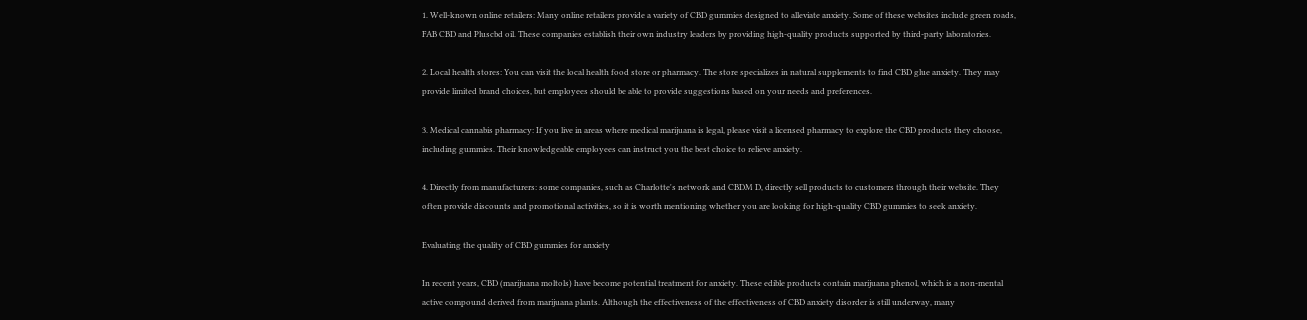1. Well-known online retailers: Many online retailers provide a variety of CBD gummies designed to alleviate anxiety. Some of these websites include green roads, FAB CBD and Pluscbd oil. These companies establish their own industry leaders by providing high-quality products supported by third-party laboratories.

2. Local health stores: You can visit the local health food store or pharmacy. The store specializes in natural supplements to find CBD glue anxiety. They may provide limited brand choices, but employees should be able to provide suggestions based on your needs and preferences.

3. Medical cannabis pharmacy: If you live in areas where medical marijuana is legal, please visit a licensed pharmacy to explore the CBD products they choose, including gummies. Their knowledgeable employees can instruct you the best choice to relieve anxiety.

4. Directly from manufacturers: some companies, such as Charlotte's network and CBDM D, directly sell products to customers through their website. They often provide discounts and promotional activities, so it is worth mentioning whether you are looking for high-quality CBD gummies to seek anxiety.

Evaluating the quality of CBD gummies for anxiety

In recent years, CBD (marijuana moltols) have become potential treatment for anxiety. These edible products contain marijuana phenol, which is a non-mental active compound derived from marijuana plants. Although the effectiveness of the effectiveness of CBD anxiety disorder is still underway, many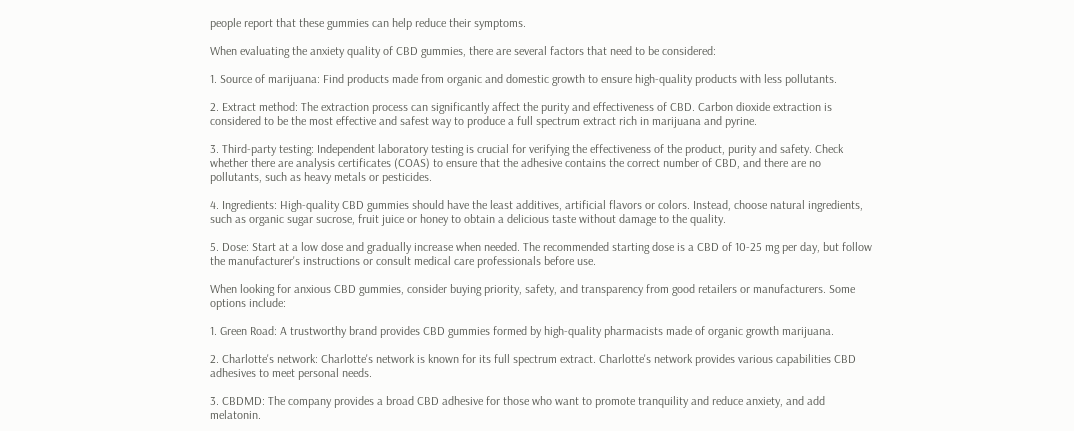people report that these gummies can help reduce their symptoms.

When evaluating the anxiety quality of CBD gummies, there are several factors that need to be considered:

1. Source of marijuana: Find products made from organic and domestic growth to ensure high-quality products with less pollutants.

2. Extract method: The extraction process can significantly affect the purity and effectiveness of CBD. Carbon dioxide extraction is considered to be the most effective and safest way to produce a full spectrum extract rich in marijuana and pyrine.

3. Third-party testing: Independent laboratory testing is crucial for verifying the effectiveness of the product, purity and safety. Check whether there are analysis certificates (COAS) to ensure that the adhesive contains the correct number of CBD, and there are no pollutants, such as heavy metals or pesticides.

4. Ingredients: High-quality CBD gummies should have the least additives, artificial flavors or colors. Instead, choose natural ingredients, such as organic sugar sucrose, fruit juice or honey to obtain a delicious taste without damage to the quality.

5. Dose: Start at a low dose and gradually increase when needed. The recommended starting dose is a CBD of 10-25 mg per day, but follow the manufacturer's instructions or consult medical care professionals before use.

When looking for anxious CBD gummies, consider buying priority, safety, and transparency from good retailers or manufacturers. Some options include:

1. Green Road: A trustworthy brand provides CBD gummies formed by high-quality pharmacists made of organic growth marijuana.

2. Charlotte's network: Charlotte's network is known for its full spectrum extract. Charlotte's network provides various capabilities CBD adhesives to meet personal needs.

3. CBDMD: The company provides a broad CBD adhesive for those who want to promote tranquility and reduce anxiety, and add melatonin.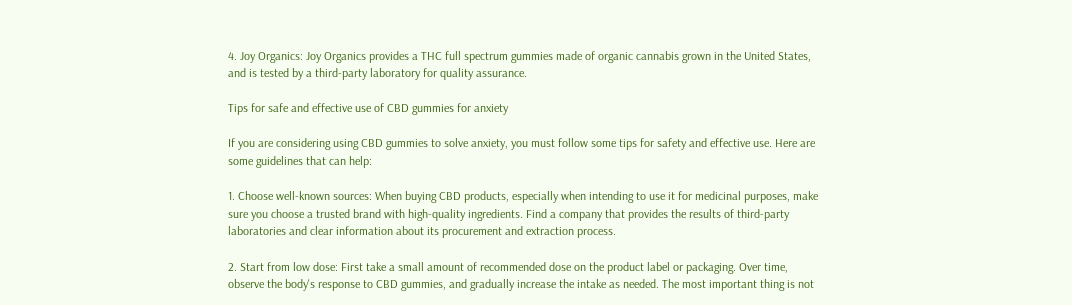4. Joy Organics: Joy Organics provides a THC full spectrum gummies made of organic cannabis grown in the United States, and is tested by a third-party laboratory for quality assurance.

Tips for safe and effective use of CBD gummies for anxiety

If you are considering using CBD gummies to solve anxiety, you must follow some tips for safety and effective use. Here are some guidelines that can help:

1. Choose well-known sources: When buying CBD products, especially when intending to use it for medicinal purposes, make sure you choose a trusted brand with high-quality ingredients. Find a company that provides the results of third-party laboratories and clear information about its procurement and extraction process.

2. Start from low dose: First take a small amount of recommended dose on the product label or packaging. Over time, observe the body's response to CBD gummies, and gradually increase the intake as needed. The most important thing is not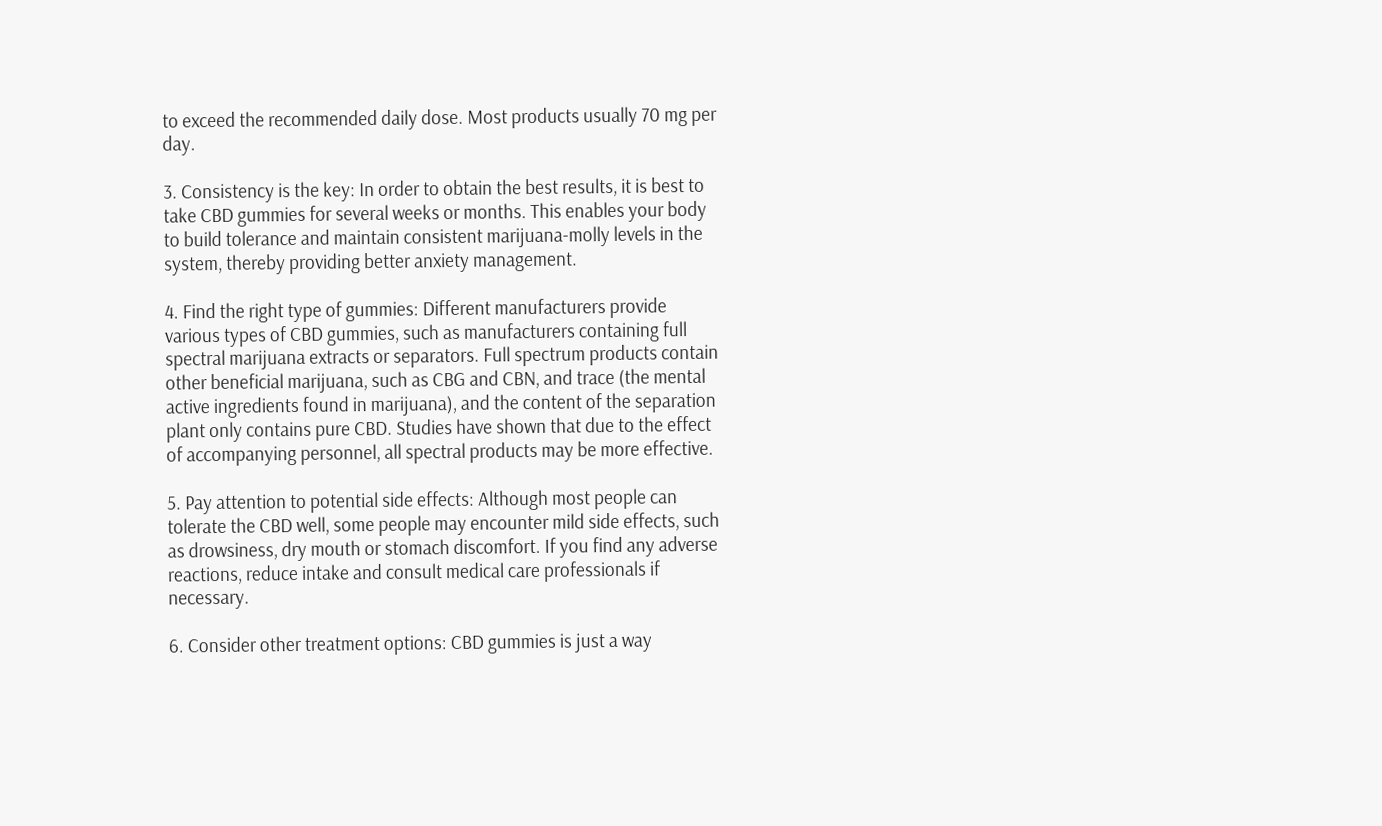to exceed the recommended daily dose. Most products usually 70 mg per day.

3. Consistency is the key: In order to obtain the best results, it is best to take CBD gummies for several weeks or months. This enables your body to build tolerance and maintain consistent marijuana-molly levels in the system, thereby providing better anxiety management.

4. Find the right type of gummies: Different manufacturers provide various types of CBD gummies, such as manufacturers containing full spectral marijuana extracts or separators. Full spectrum products contain other beneficial marijuana, such as CBG and CBN, and trace (the mental active ingredients found in marijuana), and the content of the separation plant only contains pure CBD. Studies have shown that due to the effect of accompanying personnel, all spectral products may be more effective.

5. Pay attention to potential side effects: Although most people can tolerate the CBD well, some people may encounter mild side effects, such as drowsiness, dry mouth or stomach discomfort. If you find any adverse reactions, reduce intake and consult medical care professionals if necessary.

6. Consider other treatment options: CBD gummies is just a way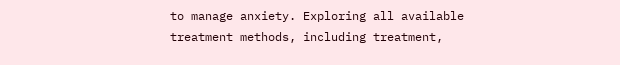to manage anxiety. Exploring all available treatment methods, including treatment,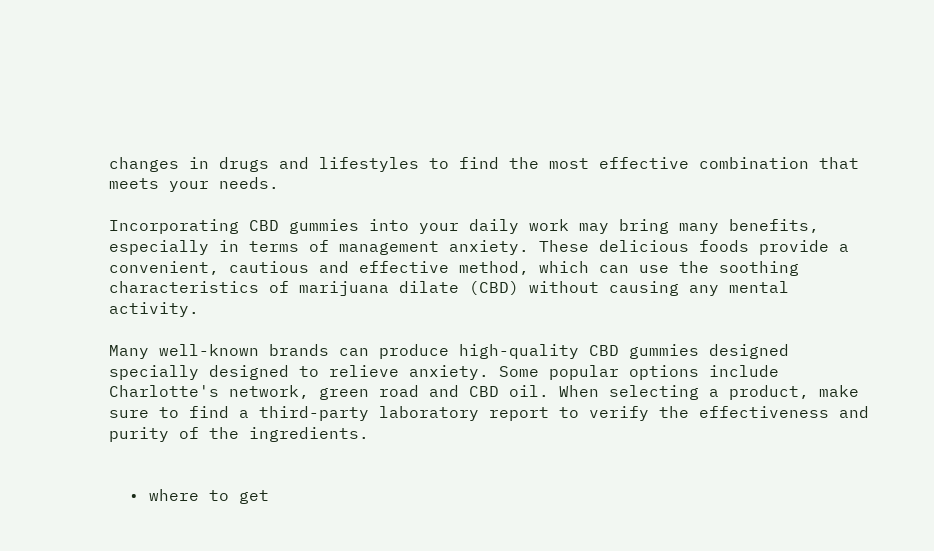changes in drugs and lifestyles to find the most effective combination that meets your needs.

Incorporating CBD gummies into your daily work may bring many benefits, especially in terms of management anxiety. These delicious foods provide a convenient, cautious and effective method, which can use the soothing characteristics of marijuana dilate (CBD) without causing any mental activity.

Many well-known brands can produce high-quality CBD gummies designed specially designed to relieve anxiety. Some popular options include Charlotte's network, green road and CBD oil. When selecting a product, make sure to find a third-party laboratory report to verify the effectiveness and purity of the ingredients.


  • where to get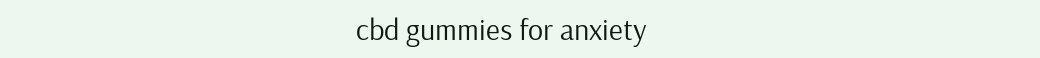cbd gummies for anxiety